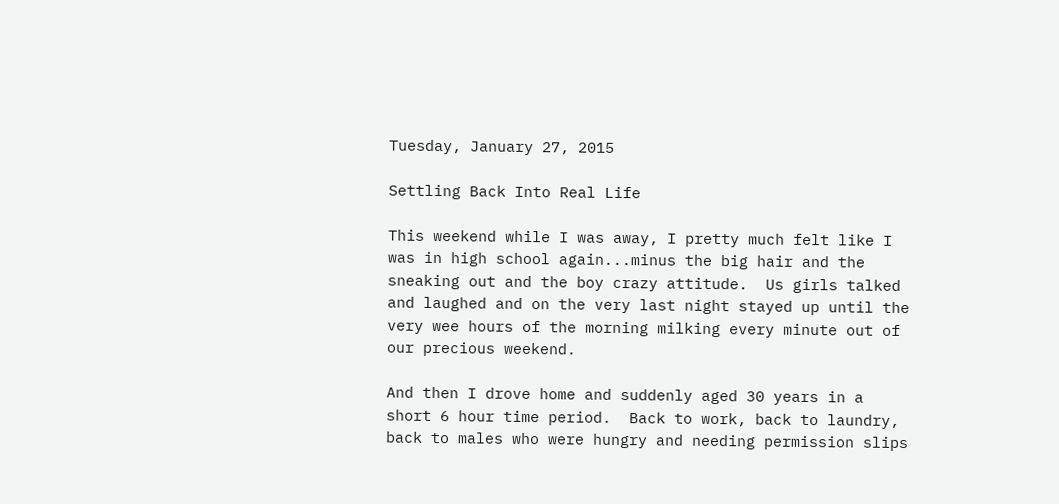Tuesday, January 27, 2015

Settling Back Into Real Life

This weekend while I was away, I pretty much felt like I was in high school again...minus the big hair and the sneaking out and the boy crazy attitude.  Us girls talked and laughed and on the very last night stayed up until the very wee hours of the morning milking every minute out of our precious weekend.

And then I drove home and suddenly aged 30 years in a short 6 hour time period.  Back to work, back to laundry, back to males who were hungry and needing permission slips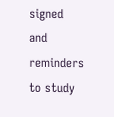signed and reminders to study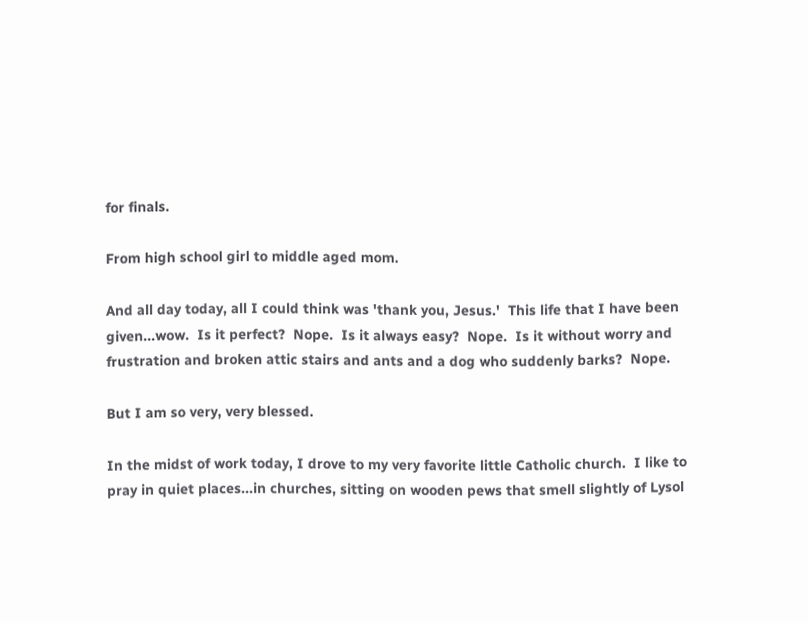for finals.

From high school girl to middle aged mom.

And all day today, all I could think was 'thank you, Jesus.'  This life that I have been given...wow.  Is it perfect?  Nope.  Is it always easy?  Nope.  Is it without worry and frustration and broken attic stairs and ants and a dog who suddenly barks?  Nope.

But I am so very, very blessed.

In the midst of work today, I drove to my very favorite little Catholic church.  I like to pray in quiet places...in churches, sitting on wooden pews that smell slightly of Lysol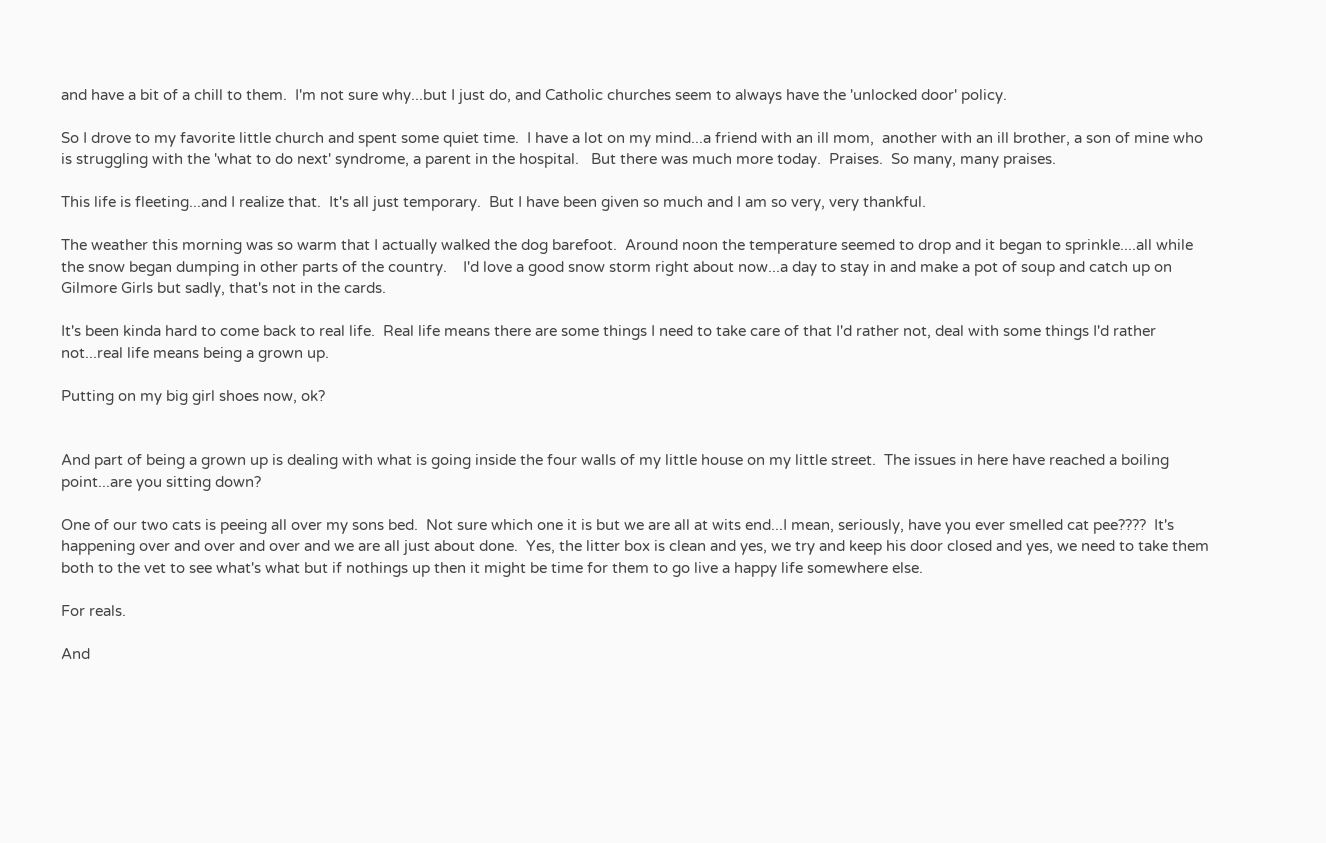and have a bit of a chill to them.  I'm not sure why...but I just do, and Catholic churches seem to always have the 'unlocked door' policy.

So I drove to my favorite little church and spent some quiet time.  I have a lot on my mind...a friend with an ill mom,  another with an ill brother, a son of mine who is struggling with the 'what to do next' syndrome, a parent in the hospital.   But there was much more today.  Praises.  So many, many praises.

This life is fleeting...and I realize that.  It's all just temporary.  But I have been given so much and I am so very, very thankful.

The weather this morning was so warm that I actually walked the dog barefoot.  Around noon the temperature seemed to drop and it began to sprinkle....all while the snow began dumping in other parts of the country.    I'd love a good snow storm right about now...a day to stay in and make a pot of soup and catch up on Gilmore Girls but sadly, that's not in the cards.

It's been kinda hard to come back to real life.  Real life means there are some things I need to take care of that I'd rather not, deal with some things I'd rather not...real life means being a grown up.

Putting on my big girl shoes now, ok?


And part of being a grown up is dealing with what is going inside the four walls of my little house on my little street.  The issues in here have reached a boiling point...are you sitting down?

One of our two cats is peeing all over my sons bed.  Not sure which one it is but we are all at wits end...I mean, seriously, have you ever smelled cat pee????  It's happening over and over and over and we are all just about done.  Yes, the litter box is clean and yes, we try and keep his door closed and yes, we need to take them both to the vet to see what's what but if nothings up then it might be time for them to go live a happy life somewhere else.

For reals.

And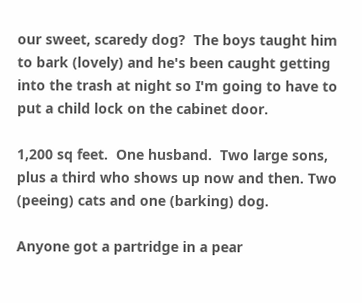our sweet, scaredy dog?  The boys taught him to bark (lovely) and he's been caught getting into the trash at night so I'm going to have to put a child lock on the cabinet door.

1,200 sq feet.  One husband.  Two large sons, plus a third who shows up now and then. Two (peeing) cats and one (barking) dog.

Anyone got a partridge in a pear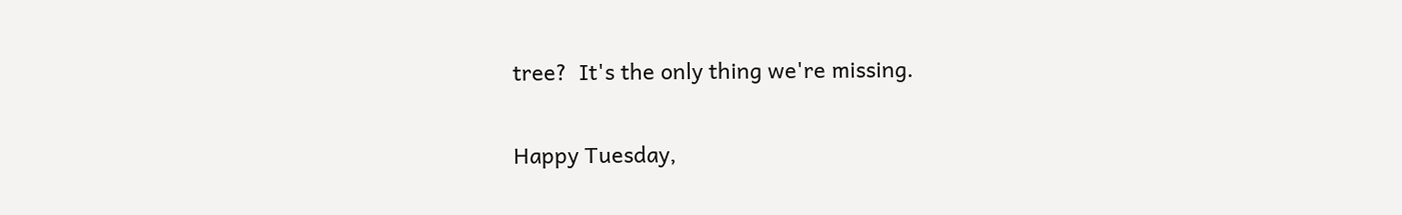tree?  It's the only thing we're missing.

Happy Tuesday,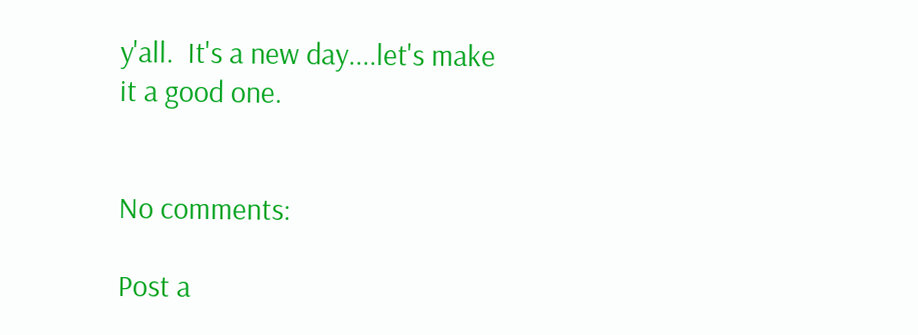y'all.  It's a new day....let's make it a good one.


No comments:

Post a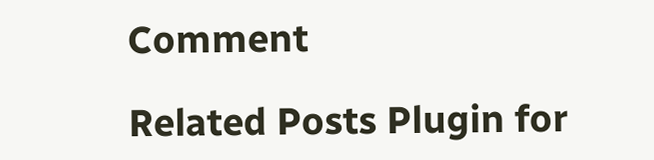Comment

Related Posts Plugin for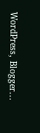WordPress, Blogger...